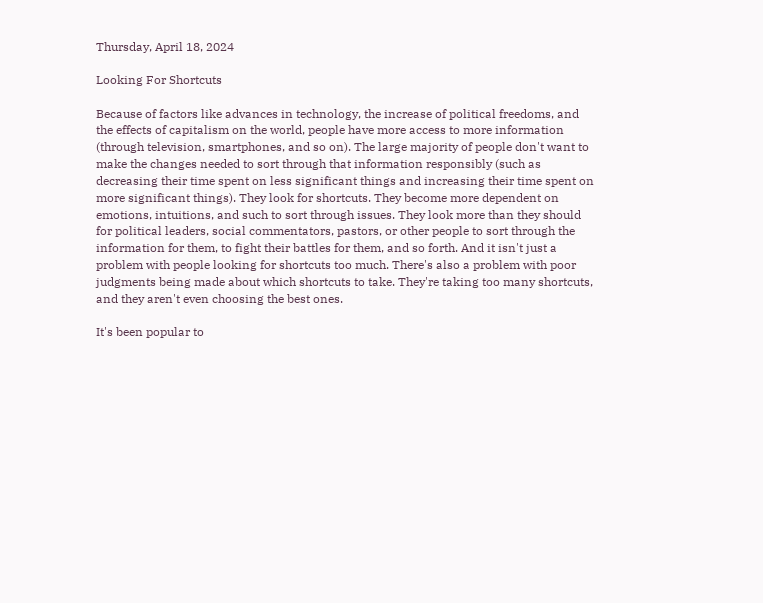Thursday, April 18, 2024

Looking For Shortcuts

Because of factors like advances in technology, the increase of political freedoms, and the effects of capitalism on the world, people have more access to more information (through television, smartphones, and so on). The large majority of people don't want to make the changes needed to sort through that information responsibly (such as decreasing their time spent on less significant things and increasing their time spent on more significant things). They look for shortcuts. They become more dependent on emotions, intuitions, and such to sort through issues. They look more than they should for political leaders, social commentators, pastors, or other people to sort through the information for them, to fight their battles for them, and so forth. And it isn't just a problem with people looking for shortcuts too much. There's also a problem with poor judgments being made about which shortcuts to take. They're taking too many shortcuts, and they aren't even choosing the best ones.

It's been popular to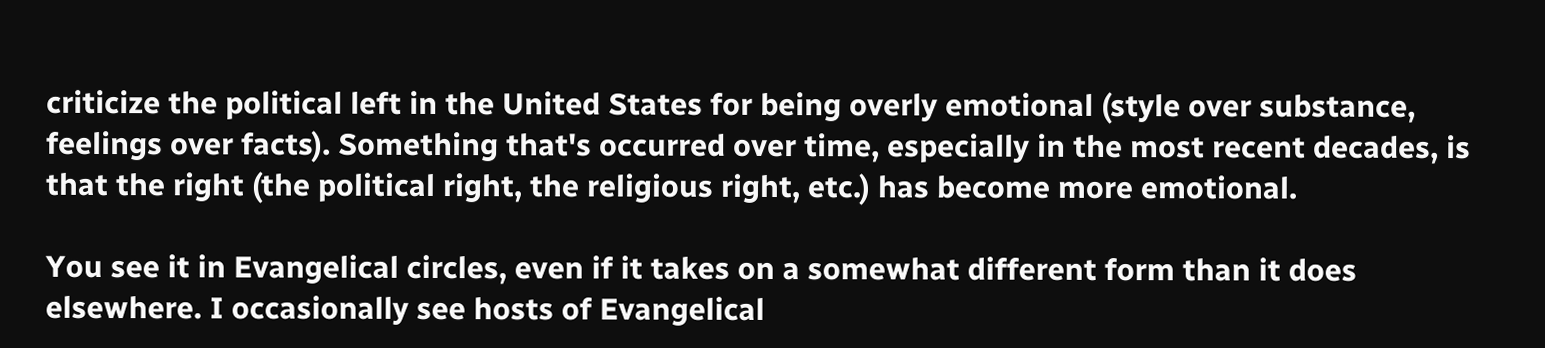criticize the political left in the United States for being overly emotional (style over substance, feelings over facts). Something that's occurred over time, especially in the most recent decades, is that the right (the political right, the religious right, etc.) has become more emotional.

You see it in Evangelical circles, even if it takes on a somewhat different form than it does elsewhere. I occasionally see hosts of Evangelical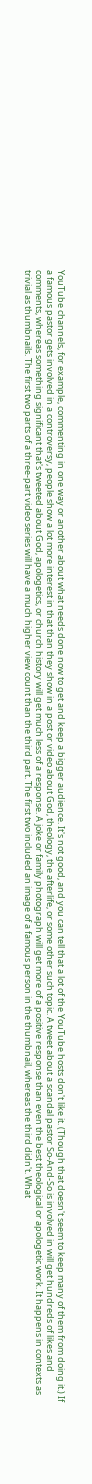YouTube channels, for example, commenting in one way or another about what needs done now to get and keep a bigger audience. It's not good, and you can tell that a lot of the YouTube hosts don't like it. (Though that doesn't seem to keep many of them from doing it.) If a famous pastor gets involved in a controversy, people show a lot more interest in that than they show in a post or video about God, theology, the afterlife, or some other such topic. A tweet about a scandal pastor So-And-So is involved in will get hundreds of likes and comments, whereas something significant that's tweeted about God, apologetics, or church history will get much less of a response. A joke or family photograph will get more of a positive response than even the best theological or apologetic work. It happens in contexts as trivial as thumbnails. The first two parts of a three-part video series will have a much higher view count than the third part. The first two included an image of a famous person in the thumbnail, whereas the third didn't. What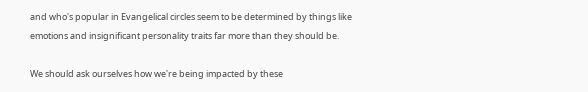and who's popular in Evangelical circles seem to be determined by things like emotions and insignificant personality traits far more than they should be.

We should ask ourselves how we're being impacted by these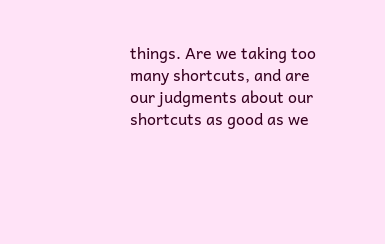things. Are we taking too many shortcuts, and are our judgments about our shortcuts as good as we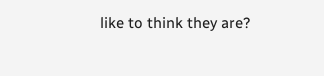like to think they are?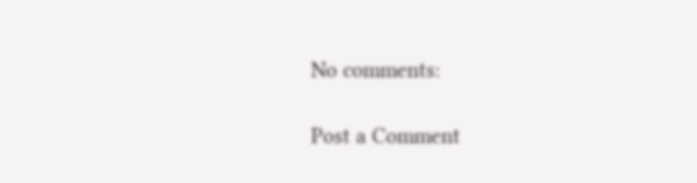No comments:

Post a Comment